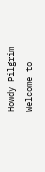Howdy Pilgrim
Welcome to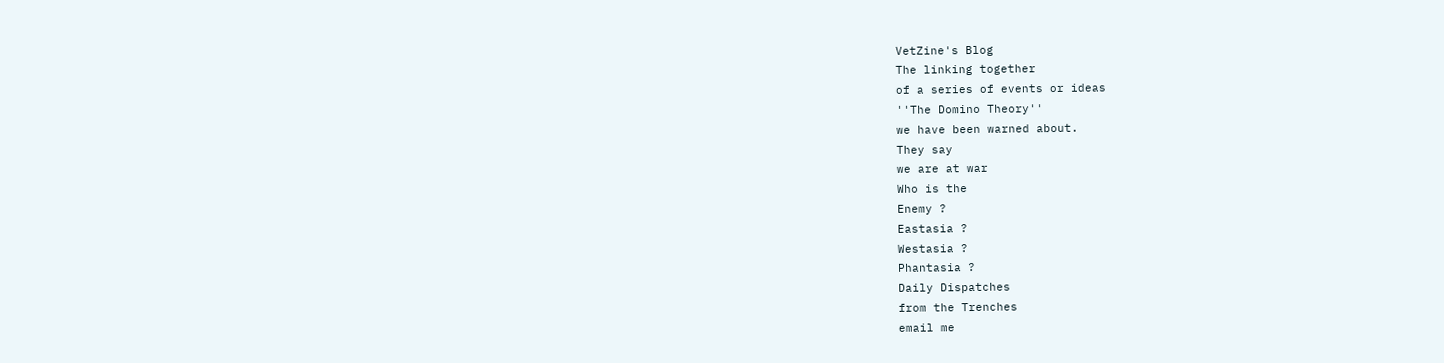VetZine's Blog
The linking together
of a series of events or ideas
''The Domino Theory''
we have been warned about.
They say
we are at war
Who is the
Enemy ?
Eastasia ?
Westasia ?
Phantasia ?
Daily Dispatches
from the Trenches
email me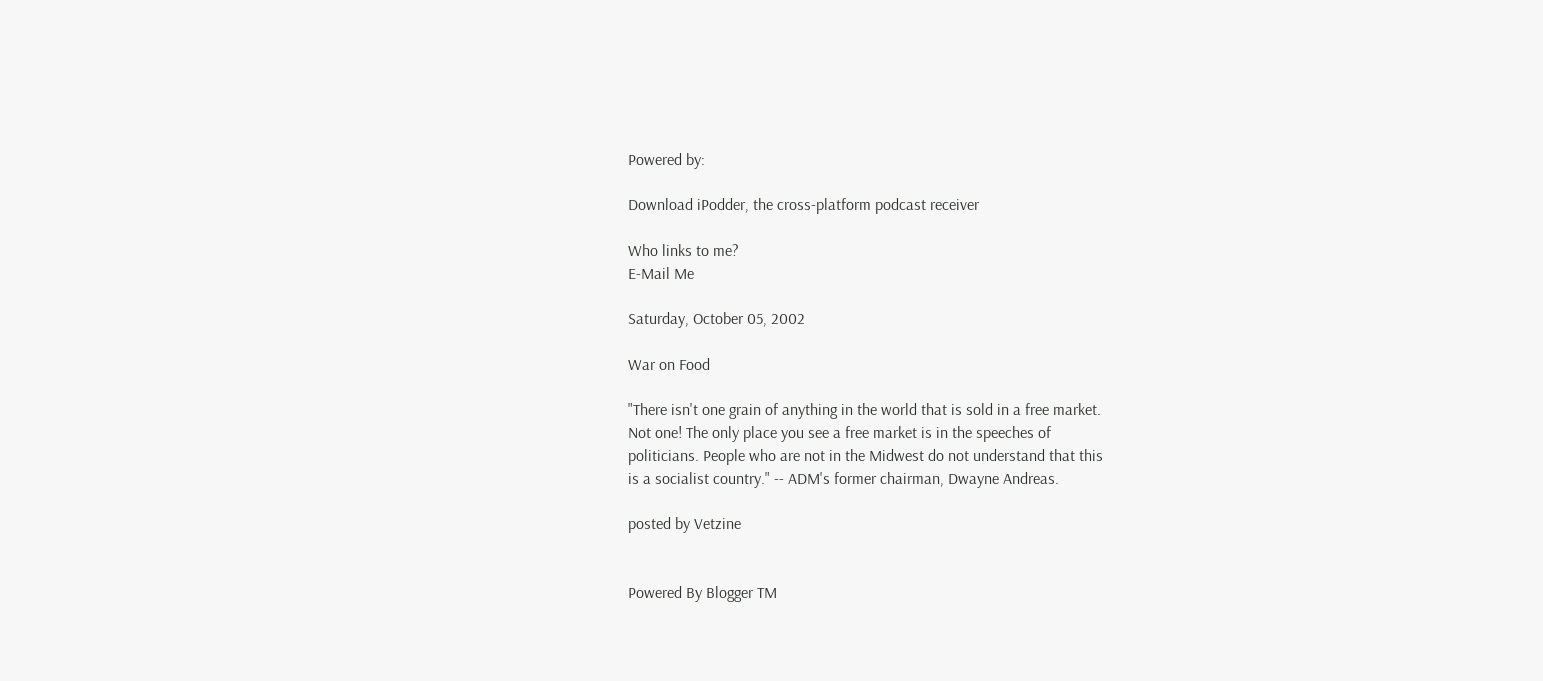Powered by:

Download iPodder, the cross-platform podcast receiver

Who links to me?
E-Mail Me

Saturday, October 05, 2002

War on Food

"There isn't one grain of anything in the world that is sold in a free market.
Not one! The only place you see a free market is in the speeches of
politicians. People who are not in the Midwest do not understand that this
is a socialist country." -- ADM's former chairman, Dwayne Andreas.

posted by Vetzine


Powered By Blogger TM